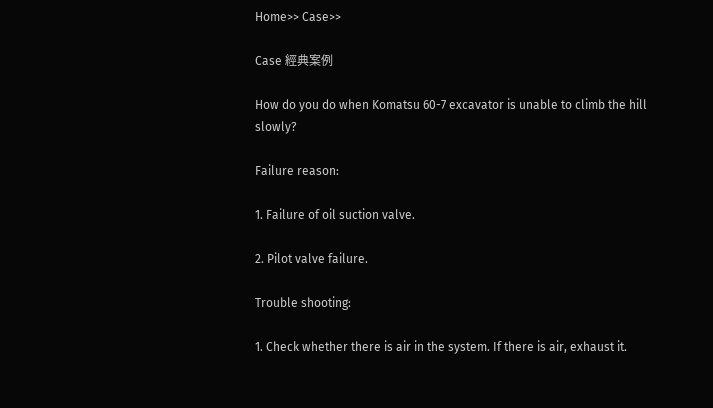Home>> Case>>

Case 經典案例

How do you do when Komatsu 60-7 excavator is unable to climb the hill slowly?

Failure reason:

1. Failure of oil suction valve.

2. Pilot valve failure.

Trouble shooting:

1. Check whether there is air in the system. If there is air, exhaust it.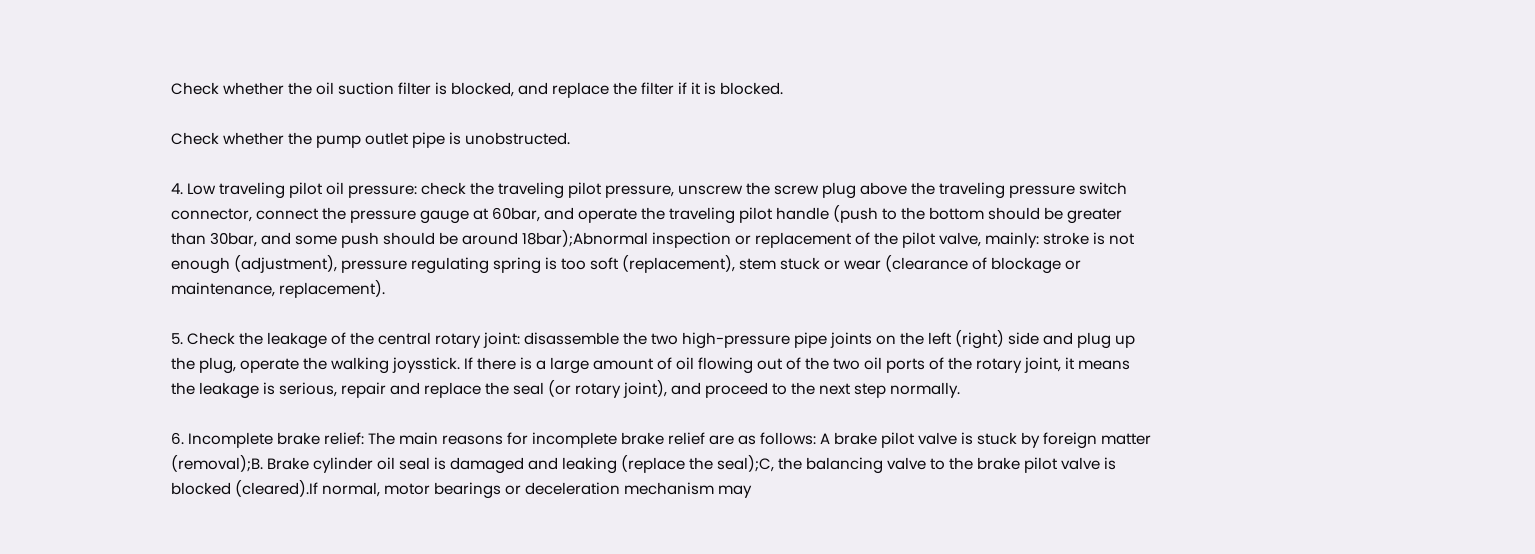Check whether the oil suction filter is blocked, and replace the filter if it is blocked.

Check whether the pump outlet pipe is unobstructed.

4. Low traveling pilot oil pressure: check the traveling pilot pressure, unscrew the screw plug above the traveling pressure switch connector, connect the pressure gauge at 60bar, and operate the traveling pilot handle (push to the bottom should be greater than 30bar, and some push should be around 18bar);Abnormal inspection or replacement of the pilot valve, mainly: stroke is not enough (adjustment), pressure regulating spring is too soft (replacement), stem stuck or wear (clearance of blockage or maintenance, replacement).

5. Check the leakage of the central rotary joint: disassemble the two high-pressure pipe joints on the left (right) side and plug up the plug, operate the walking joysstick. If there is a large amount of oil flowing out of the two oil ports of the rotary joint, it means the leakage is serious, repair and replace the seal (or rotary joint), and proceed to the next step normally.

6. Incomplete brake relief: The main reasons for incomplete brake relief are as follows: A brake pilot valve is stuck by foreign matter (removal);B. Brake cylinder oil seal is damaged and leaking (replace the seal);C, the balancing valve to the brake pilot valve is blocked (cleared).If normal, motor bearings or deceleration mechanism may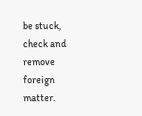be stuck, check and remove foreign matter.